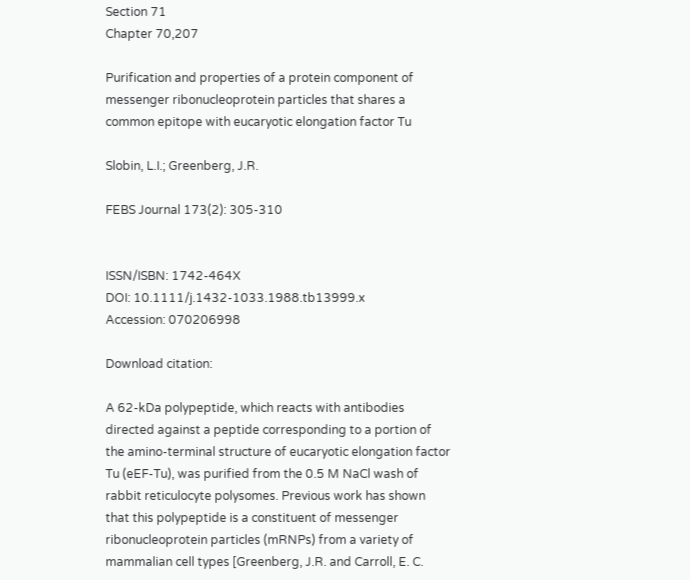Section 71
Chapter 70,207

Purification and properties of a protein component of messenger ribonucleoprotein particles that shares a common epitope with eucaryotic elongation factor Tu

Slobin, L.I.; Greenberg, J.R.

FEBS Journal 173(2): 305-310


ISSN/ISBN: 1742-464X
DOI: 10.1111/j.1432-1033.1988.tb13999.x
Accession: 070206998

Download citation:

A 62-kDa polypeptide, which reacts with antibodies directed against a peptide corresponding to a portion of the amino-terminal structure of eucaryotic elongation factor Tu (eEF-Tu), was purified from the 0.5 M NaCl wash of rabbit reticulocyte polysomes. Previous work has shown that this polypeptide is a constituent of messenger ribonucleoprotein particles (mRNPs) from a variety of mammalian cell types [Greenberg, J.R. and Carroll, E. C.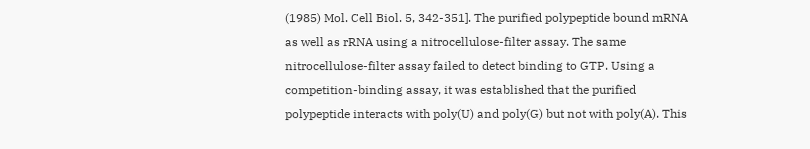(1985) Mol. Cell Biol. 5, 342-351]. The purified polypeptide bound mRNA as well as rRNA using a nitrocellulose-filter assay. The same nitrocellulose-filter assay failed to detect binding to GTP. Using a competition-binding assay, it was established that the purified polypeptide interacts with poly(U) and poly(G) but not with poly(A). This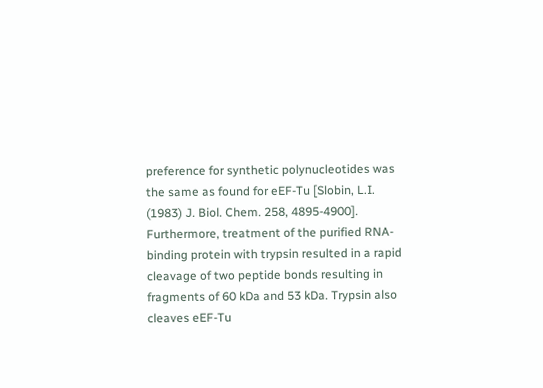preference for synthetic polynucleotides was the same as found for eEF-Tu [Slobin, L.I. (1983) J. Biol. Chem. 258, 4895-4900]. Furthermore, treatment of the purified RNA-binding protein with trypsin resulted in a rapid cleavage of two peptide bonds resulting in fragments of 60 kDa and 53 kDa. Trypsin also cleaves eEF-Tu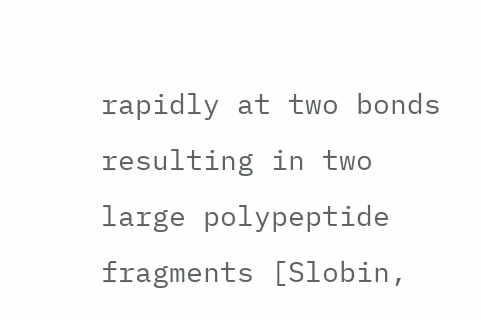rapidly at two bonds resulting in two large polypeptide fragments [Slobin,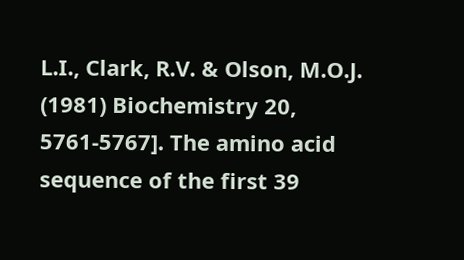L.I., Clark, R.V. & Olson, M.O.J. (1981) Biochemistry 20, 5761-5767]. The amino acid sequence of the first 39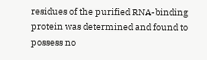residues of the purified RNA-binding protein was determined and found to possess no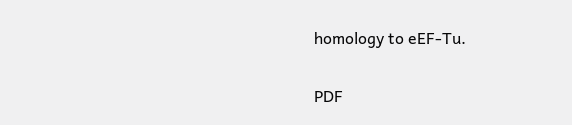homology to eEF-Tu.

PDF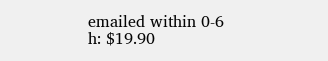emailed within 0-6 h: $19.90